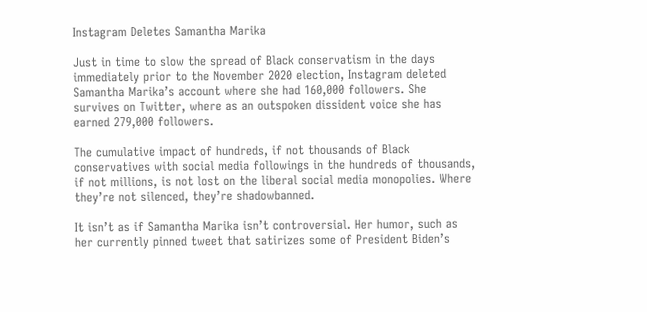Instagram Deletes Samantha Marika

Just in time to slow the spread of Black conservatism in the days immediately prior to the November 2020 election, Instagram deleted Samantha Marika’s account where she had 160,000 followers. She survives on Twitter, where as an outspoken dissident voice she has earned 279,000 followers.

The cumulative impact of hundreds, if not thousands of Black conservatives with social media followings in the hundreds of thousands, if not millions, is not lost on the liberal social media monopolies. Where they’re not silenced, they’re shadowbanned.

It isn’t as if Samantha Marika isn’t controversial. Her humor, such as her currently pinned tweet that satirizes some of President Biden’s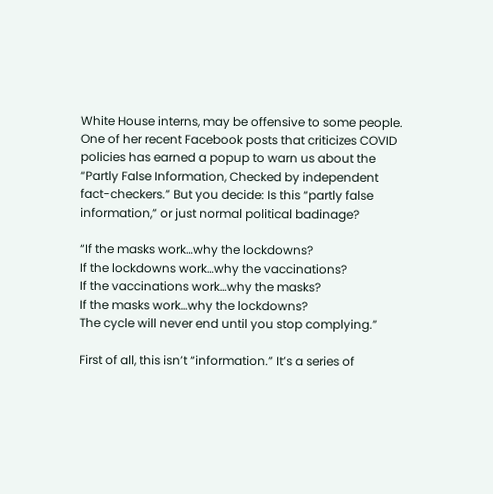White House interns, may be offensive to some people. One of her recent Facebook posts that criticizes COVID policies has earned a popup to warn us about the “Partly False Information, Checked by independent fact-checkers.” But you decide: Is this “partly false information,” or just normal political badinage?

“If the masks work…why the lockdowns?
If the lockdowns work…why the vaccinations?
If the vaccinations work…why the masks?
If the masks work…why the lockdowns?
The cycle will never end until you stop complying.”

First of all, this isn’t “information.” It’s a series of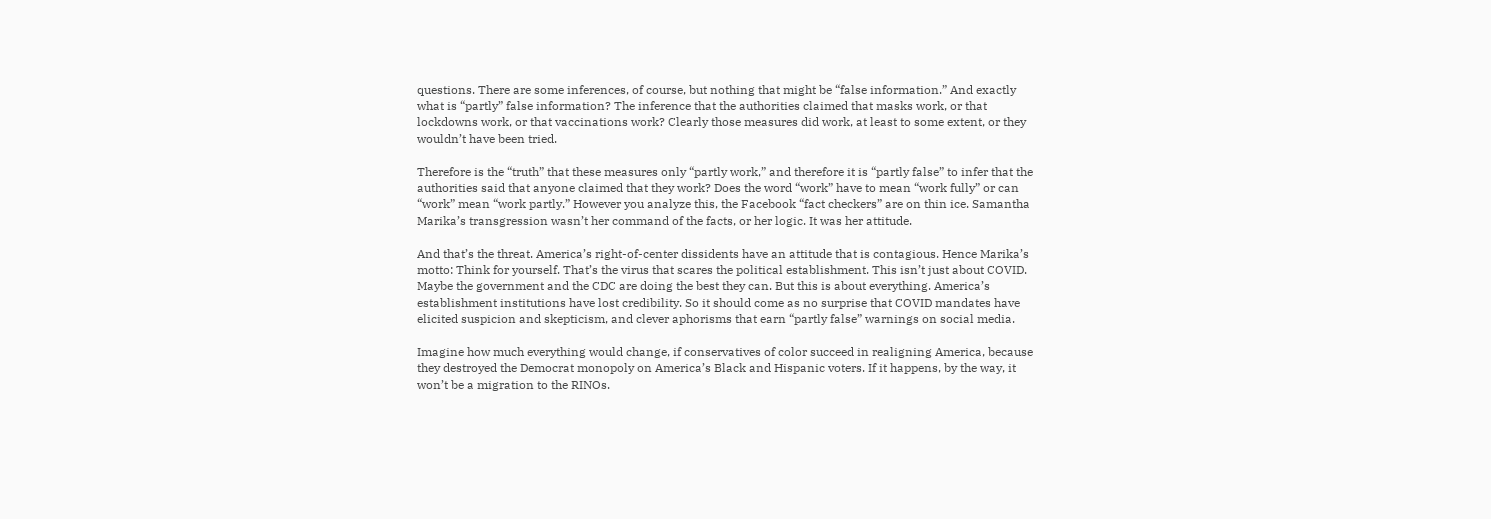questions. There are some inferences, of course, but nothing that might be “false information.” And exactly what is “partly” false information? The inference that the authorities claimed that masks work, or that lockdowns work, or that vaccinations work? Clearly those measures did work, at least to some extent, or they wouldn’t have been tried.

Therefore is the “truth” that these measures only “partly work,” and therefore it is “partly false” to infer that the authorities said that anyone claimed that they work? Does the word “work” have to mean “work fully” or can “work” mean “work partly.” However you analyze this, the Facebook “fact checkers” are on thin ice. Samantha Marika’s transgression wasn’t her command of the facts, or her logic. It was her attitude.

And that’s the threat. America’s right-of-center dissidents have an attitude that is contagious. Hence Marika’s motto: Think for yourself. That’s the virus that scares the political establishment. This isn’t just about COVID. Maybe the government and the CDC are doing the best they can. But this is about everything. America’s establishment institutions have lost credibility. So it should come as no surprise that COVID mandates have elicited suspicion and skepticism, and clever aphorisms that earn “partly false” warnings on social media.

Imagine how much everything would change, if conservatives of color succeed in realigning America, because they destroyed the Democrat monopoly on America’s Black and Hispanic voters. If it happens, by the way, it won’t be a migration to the RINOs.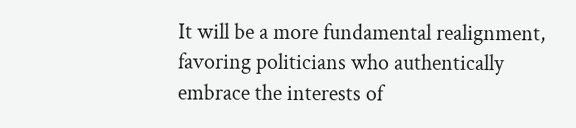It will be a more fundamental realignment, favoring politicians who authentically embrace the interests of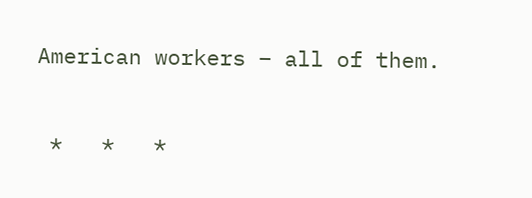American workers – all of them.

 *   *   *